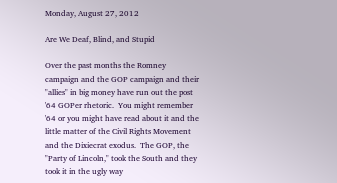Monday, August 27, 2012

Are We Deaf, Blind, and Stupid

Over the past months the Romney campaign and the GOP campaign and their "allies" in big money have run out the post '64 GOPer rhetoric.  You might remember '64 or you might have read about it and the little matter of the Civil Rights Movement and the Dixiecrat exodus.  The GOP, the "Party of Lincoln," took the South and they took it in the ugly way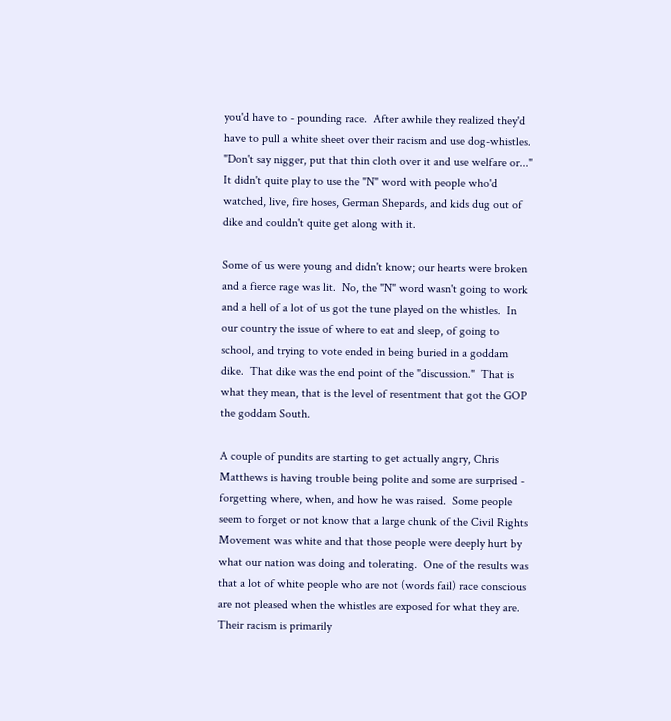you'd have to - pounding race.  After awhile they realized they'd have to pull a white sheet over their racism and use dog-whistles.  "Don't say nigger, put that thin cloth over it and use welfare or..."  It didn't quite play to use the "N" word with people who'd watched, live, fire hoses, German Shepards, and kids dug out of dike and couldn't quite get along with it.

Some of us were young and didn't know; our hearts were broken and a fierce rage was lit.  No, the "N" word wasn't going to work and a hell of a lot of us got the tune played on the whistles.  In our country the issue of where to eat and sleep, of going to school, and trying to vote ended in being buried in a goddam dike.  That dike was the end point of the "discussion."  That is what they mean, that is the level of resentment that got the GOP the goddam South.

A couple of pundits are starting to get actually angry, Chris Matthews is having trouble being polite and some are surprised - forgetting where, when, and how he was raised.  Some people seem to forget or not know that a large chunk of the Civil Rights Movement was white and that those people were deeply hurt by what our nation was doing and tolerating.  One of the results was that a lot of white people who are not (words fail) race conscious are not pleased when the whistles are exposed for what they are.  Their racism is primarily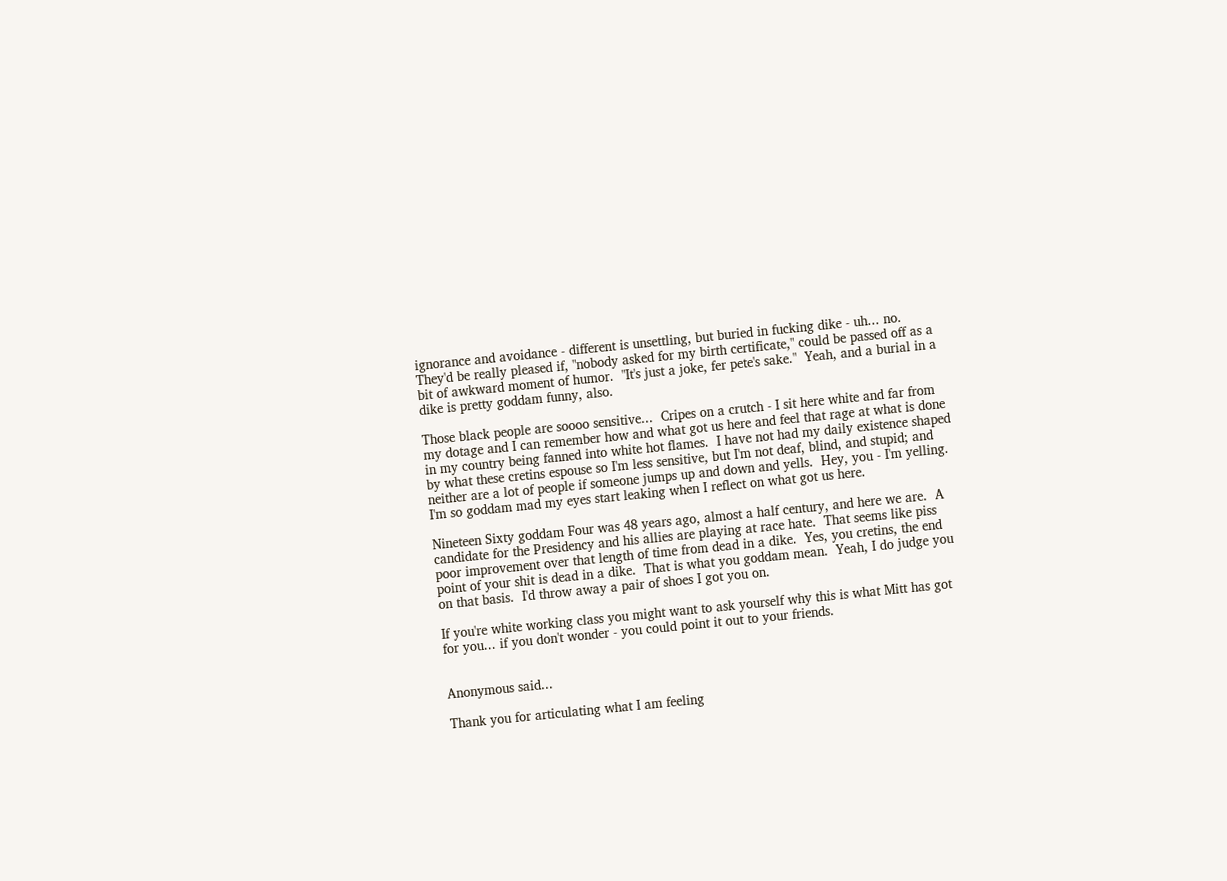ignorance and avoidance - different is unsettling, but buried in fucking dike - uh... no.  They'd be really pleased if, "nobody asked for my birth certificate," could be passed off as a bit of awkward moment of humor.  "It's just a joke, fer pete's sake."  Yeah, and a burial in a dike is pretty goddam funny, also.

Those black people are soooo sensitive...  Cripes on a crutch - I sit here white and far from my dotage and I can remember how and what got us here and feel that rage at what is done in my country being fanned into white hot flames.  I have not had my daily existence shaped by what these cretins espouse so I'm less sensitive, but I'm not deaf, blind, and stupid; and neither are a lot of people if someone jumps up and down and yells.  Hey, you - I'm yelling.  I'm so goddam mad my eyes start leaking when I reflect on what got us here.

Nineteen Sixty goddam Four was 48 years ago, almost a half century, and here we are.  A candidate for the Presidency and his allies are playing at race hate.  That seems like piss poor improvement over that length of time from dead in a dike.  Yes, you cretins, the end point of your shit is dead in a dike.  That is what you goddam mean.  Yeah, I do judge you on that basis.  I'd throw away a pair of shoes I got you on.

If you're white working class you might want to ask yourself why this is what Mitt has got for you... if you don't wonder - you could point it out to your friends.


Anonymous said...

Thank you for articulating what I am feeling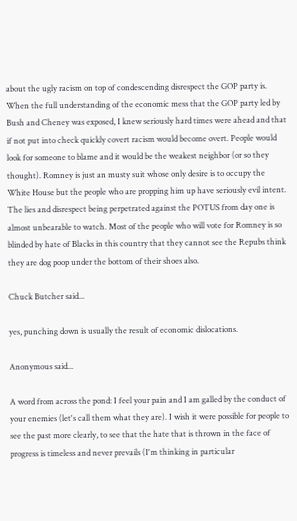about the ugly racism on top of condescending disrespect the GOP party is. When the full understanding of the economic mess that the GOP party led by Bush and Cheney was exposed, I knew seriously hard times were ahead and that if not put into check quickly covert racism would become overt. People would look for someone to blame and it would be the weakest neighbor (or so they thought). Romney is just an musty suit whose only desire is to occupy the White House but the people who are propping him up have seriously evil intent. The lies and disrespect being perpetrated against the POTUS from day one is almost unbearable to watch. Most of the people who will vote for Romney is so blinded by hate of Blacks in this country that they cannot see the Repubs think they are dog poop under the bottom of their shoes also.

Chuck Butcher said...

yes, punching down is usually the result of economic dislocations.

Anonymous said...

A word from across the pond: I feel your pain and I am galled by the conduct of your enemies (let's call them what they are). I wish it were possible for people to see the past more clearly, to see that the hate that is thrown in the face of progress is timeless and never prevails (I'm thinking in particular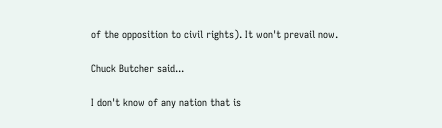of the opposition to civil rights). It won't prevail now.

Chuck Butcher said...

I don't know of any nation that is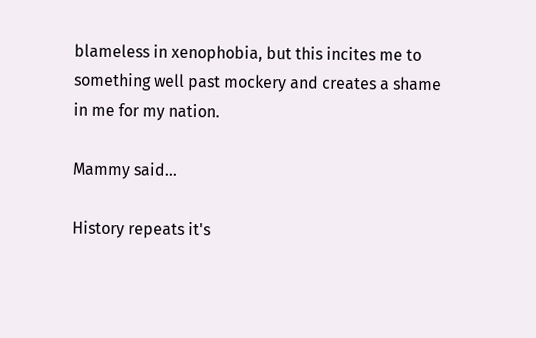blameless in xenophobia, but this incites me to something well past mockery and creates a shame in me for my nation.

Mammy said...

History repeats it's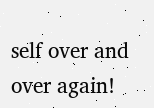self over and over again!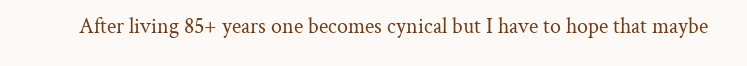After living 85+ years one becomes cynical but I have to hope that maybe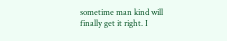sometime man kind will finally get it right. I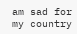am sad for my country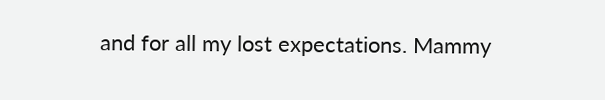and for all my lost expectations. Mammy